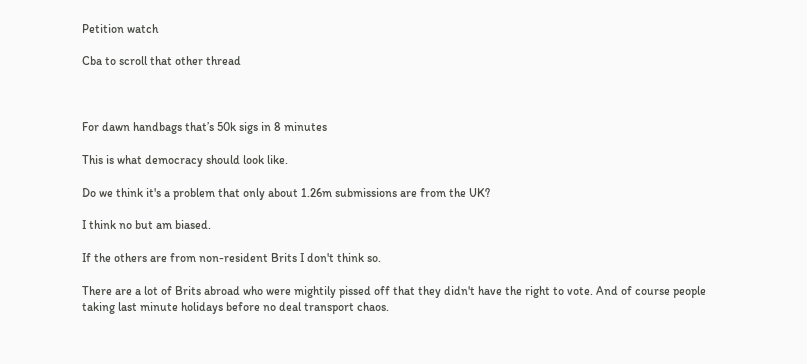Petition watch

Cba to scroll that other thread



For dawn handbags that’s 50k sigs in 8 minutes

This is what democracy should look like.

Do we think it's a problem that only about 1.26m submissions are from the UK?

I think no but am biased.

If the others are from non-resident Brits I don't think so.

There are a lot of Brits abroad who were mightily pissed off that they didn't have the right to vote. And of course people taking last minute holidays before no deal transport chaos.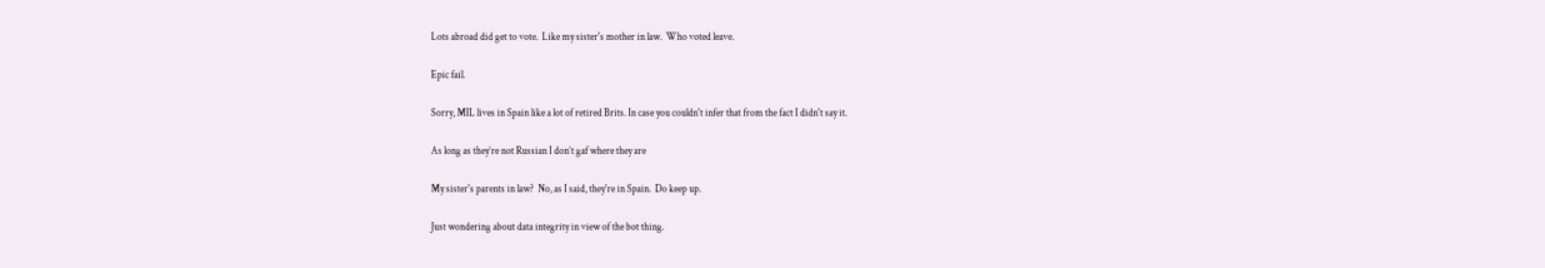Lots abroad did get to vote.  Like my sister's mother in law.  Who voted leave.

Epic fail.

Sorry, MIL lives in Spain like a lot of retired Brits. In case you couldn't infer that from the fact I didn't say it.

As long as they’re not Russian I don’t gaf where they are

My sister's parents in law?  No, as I said, they're in Spain.  Do keep up.

Just wondering about data integrity in view of the bot thing.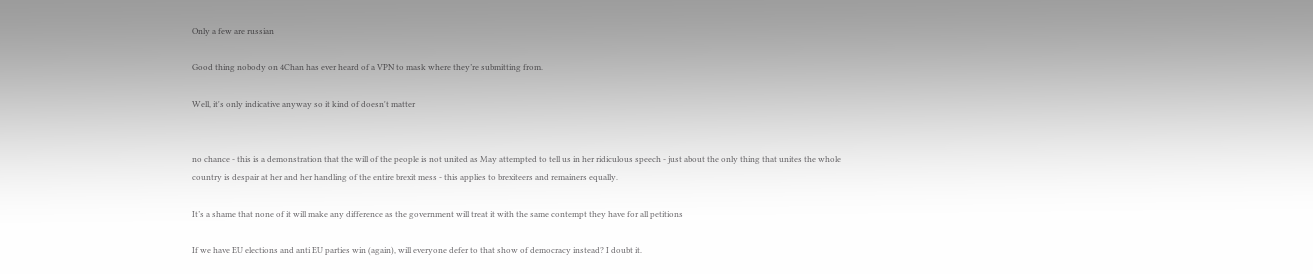Only a few are russian

Good thing nobody on 4Chan has ever heard of a VPN to mask where they’re submitting from.

Well, it's only indicative anyway so it kind of doesn't matter


no chance - this is a demonstration that the will of the people is not united as May attempted to tell us in her ridiculous speech - just about the only thing that unites the whole country is despair at her and her handling of the entire brexit mess - this applies to brexiteers and remainers equally.

It’s a shame that none of it will make any difference as the government will treat it with the same contempt they have for all petitions

If we have EU elections and anti EU parties win (again), will everyone defer to that show of democracy instead? I doubt it.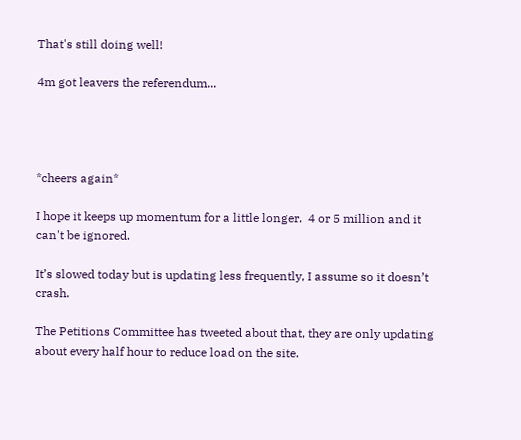That's still doing well!

4m got leavers the referendum...




*cheers again*

I hope it keeps up momentum for a little longer.  4 or 5 million and it can't be ignored.

It’s slowed today but is updating less frequently, I assume so it doesn’t crash.

The Petitions Committee has tweeted about that, they are only updating about every half hour to reduce load on the site.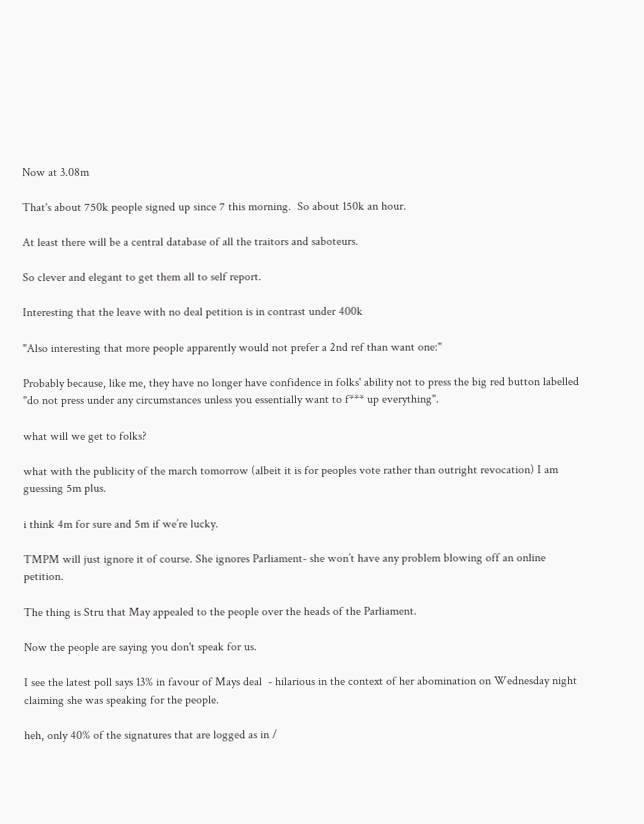Now at 3.08m

That's about 750k people signed up since 7 this morning.  So about 150k an hour.

At least there will be a central database of all the traitors and saboteurs.

So clever and elegant to get them all to self report.

Interesting that the leave with no deal petition is in contrast under 400k

"Also interesting that more people apparently would not prefer a 2nd ref than want one:"

Probably because, like me, they have no longer have confidence in folks' ability not to press the big red button labelled "do not press under any circumstances unless you essentially want to f*** up everything".

what will we get to folks?

what with the publicity of the march tomorrow (albeit it is for peoples vote rather than outright revocation) I am guessing 5m plus.

i think 4m for sure and 5m if we’re lucky.

TMPM will just ignore it of course. She ignores Parliament- she won’t have any problem blowing off an online petition.

The thing is Stru that May appealed to the people over the heads of the Parliament.

Now the people are saying you don't speak for us.

I see the latest poll says 13% in favour of Mays deal  - hilarious in the context of her abomination on Wednesday night claiming she was speaking for the people.

heh, only 40% of the signatures that are logged as in /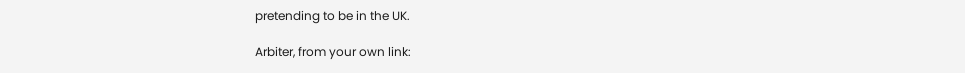pretending to be in the UK.

Arbiter, from your own link: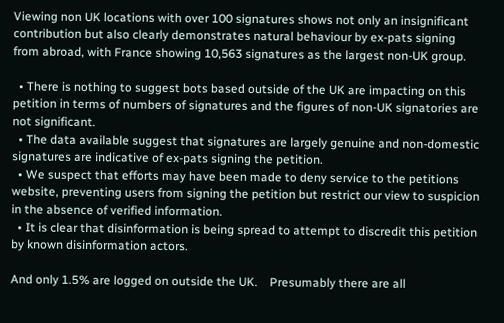Viewing non UK locations with over 100 signatures shows not only an insignificant contribution but also clearly demonstrates natural behaviour by ex-pats signing from abroad, with France showing 10,563 signatures as the largest non-UK group.

  • There is nothing to suggest bots based outside of the UK are impacting on this petition in terms of numbers of signatures and the figures of non-UK signatories are not significant.
  • The data available suggest that signatures are largely genuine and non-domestic signatures are indicative of ex-pats signing the petition.
  • We suspect that efforts may have been made to deny service to the petitions website, preventing users from signing the petition but restrict our view to suspicion in the absence of verified information.
  • It is clear that disinformation is being spread to attempt to discredit this petition by known disinformation actors.

And only 1.5% are logged on outside the UK.    Presumably there are all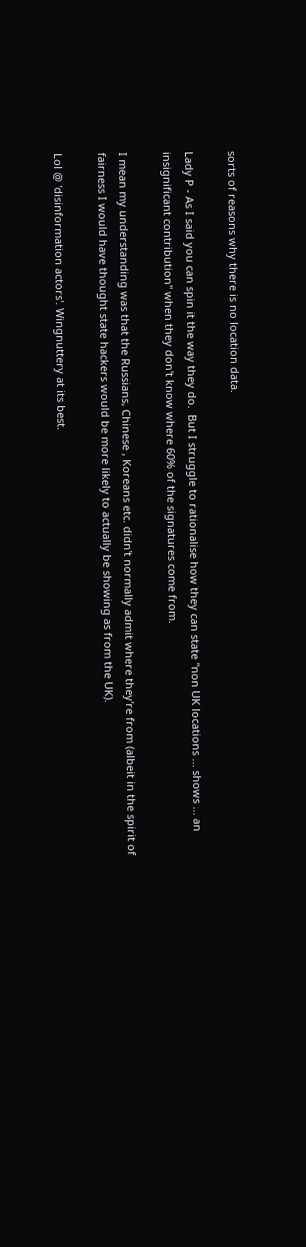sorts of reasons why there is no location data.

Lady P - As I said you can spin it the way they do.  But I struggle to rationalise how they can state "non UK locations ... shows ... an insignificant contribution" when they don't know where 60% of the signatures come from.

I mean my understanding was that the Russians, Chinese , Koreans etc. didn't normally admit where they're from (albeit in the spirit of fairness I would have thought state hackers would be more likely to actually be showing as from the UK).

Lol @ 'disinformation actors'. Wingnuttery at its best.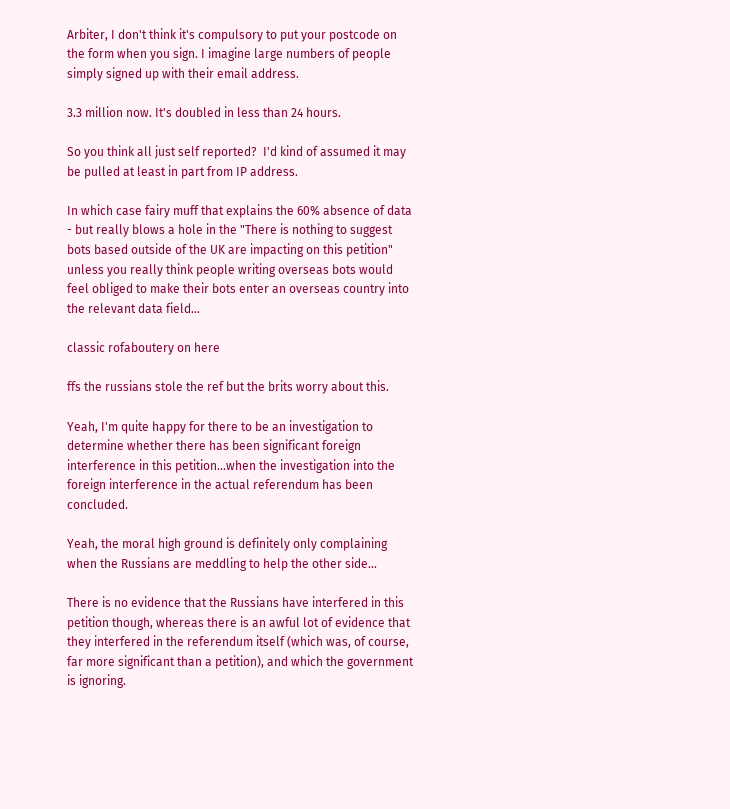Arbiter, I don't think it's compulsory to put your postcode on the form when you sign. I imagine large numbers of people simply signed up with their email address.

3.3 million now. It's doubled in less than 24 hours.

So you think all just self reported?  I'd kind of assumed it may be pulled at least in part from IP address.

In which case fairy muff that explains the 60% absence of data - but really blows a hole in the "There is nothing to suggest bots based outside of the UK are impacting on this petition" unless you really think people writing overseas bots would feel obliged to make their bots enter an overseas country into the relevant data field...

classic rofaboutery on here

ffs the russians stole the ref but the brits worry about this.

Yeah, I'm quite happy for there to be an investigation to determine whether there has been significant foreign interference in this petition...when the investigation into the foreign interference in the actual referendum has been concluded.

Yeah, the moral high ground is definitely only complaining when the Russians are meddling to help the other side...

There is no evidence that the Russians have interfered in this petition though, whereas there is an awful lot of evidence that they interfered in the referendum itself (which was, of course, far more significant than a petition), and which the government is ignoring.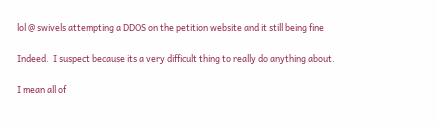lol @ swivels attempting a DDOS on the petition website and it still being fine

Indeed.  I suspect because its a very difficult thing to really do anything about.

I mean all of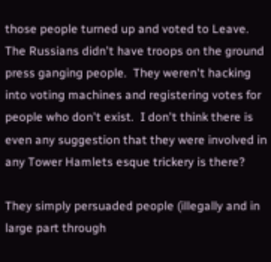those people turned up and voted to Leave.  The Russians didn't have troops on the ground press ganging people.  They weren't hacking into voting machines and registering votes for people who don't exist.  I don't think there is even any suggestion that they were involved in any Tower Hamlets esque trickery is there?

They simply persuaded people (illegally and in large part through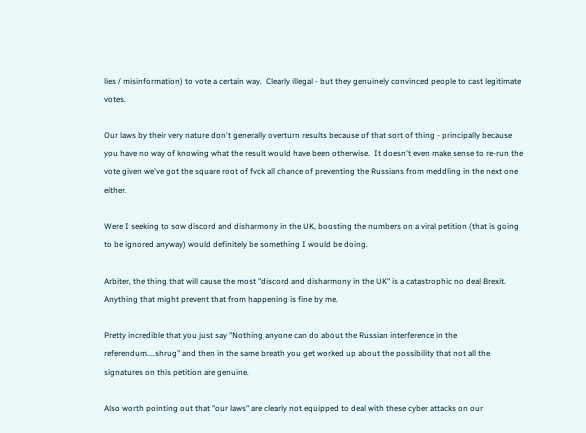lies / misinformation) to vote a certain way.  Clearly illegal - but they genuinely convinced people to cast legitimate votes.

Our laws by their very nature don't generally overturn results because of that sort of thing - principally because you have no way of knowing what the result would have been otherwise.  It doesn't even make sense to re-run the vote given we've got the square root of fvck all chance of preventing the Russians from meddling in the next one either.

Were I seeking to sow discord and disharmony in the UK, boosting the numbers on a viral petition (that is going to be ignored anyway) would definitely be something I would be doing.

Arbiter, the thing that will cause the most "discord and disharmony in the UK" is a catastrophic no deal Brexit. Anything that might prevent that from happening is fine by me.

Pretty incredible that you just say "Nothing anyone can do about the Russian interference in the referendum....shrug" and then in the same breath you get worked up about the possibility that not all the signatures on this petition are genuine.

Also worth pointing out that "our laws" are clearly not equipped to deal with these cyber attacks on our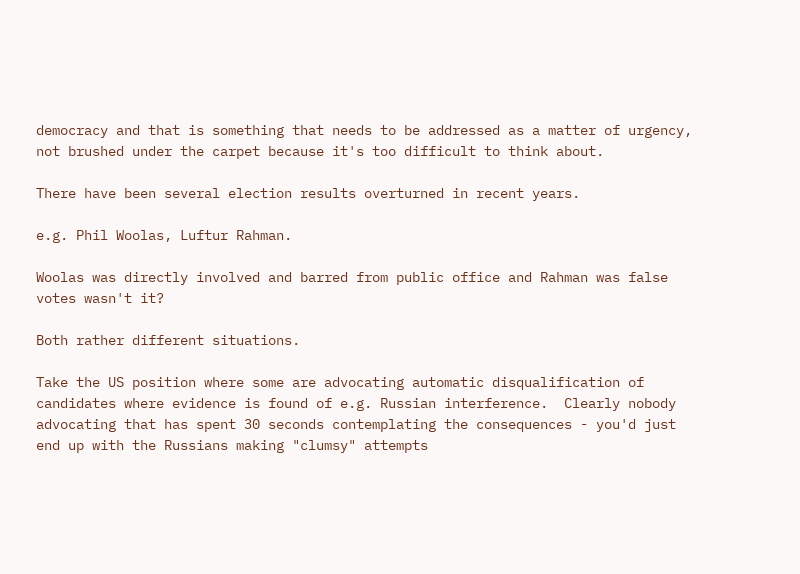democracy and that is something that needs to be addressed as a matter of urgency, not brushed under the carpet because it's too difficult to think about.

There have been several election results overturned in recent years.

e.g. Phil Woolas, Luftur Rahman.

Woolas was directly involved and barred from public office and Rahman was false votes wasn't it?

Both rather different situations.

Take the US position where some are advocating automatic disqualification of candidates where evidence is found of e.g. Russian interference.  Clearly nobody advocating that has spent 30 seconds contemplating the consequences - you'd just end up with the Russians making "clumsy" attempts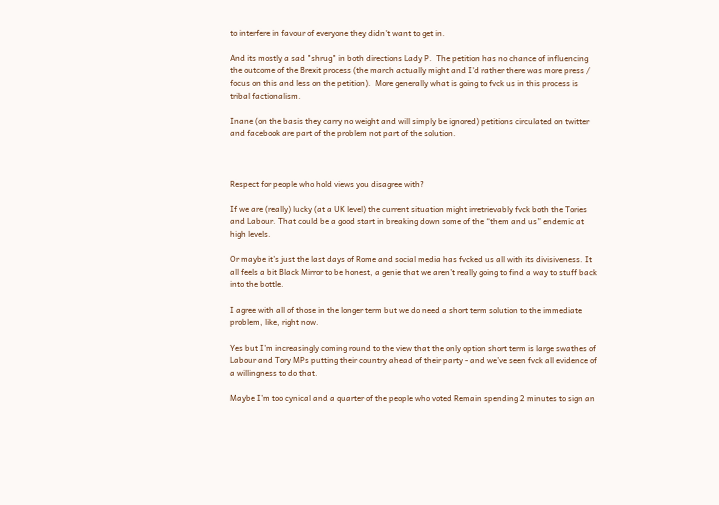to interfere in favour of everyone they didn't want to get in.

And its mostly a sad "shrug" in both directions Lady P.  The petition has no chance of influencing the outcome of the Brexit process (the march actually might and I'd rather there was more press / focus on this and less on the petition).  More generally what is going to fvck us in this process is tribal factionalism.

Inane (on the basis they carry no weight and will simply be ignored) petitions circulated on twitter and facebook are part of the problem not part of the solution.



Respect for people who hold views you disagree with?

If we are (really) lucky (at a UK level) the current situation might irretrievably fvck both the Tories and Labour. That could be a good start in breaking down some of the “them and us” endemic at high levels.

Or maybe it’s just the last days of Rome and social media has fvcked us all with its divisiveness. It all feels a bit Black Mirror to be honest, a genie that we aren’t really going to find a way to stuff back into the bottle.

I agree with all of those in the longer term but we do need a short term solution to the immediate problem, like, right now.

Yes but I’m increasingly coming round to the view that the only option short term is large swathes of Labour and Tory MPs putting their country ahead of their party - and we’ve seen fvck all evidence of a willingness to do that.

Maybe I’m too cynical and a quarter of the people who voted Remain spending 2 minutes to sign an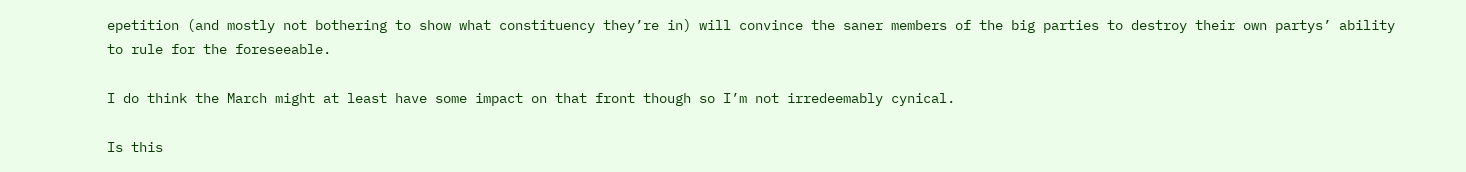epetition (and mostly not bothering to show what constituency they’re in) will convince the saner members of the big parties to destroy their own partys’ ability to rule for the foreseeable.

I do think the March might at least have some impact on that front though so I’m not irredeemably cynical.

Is this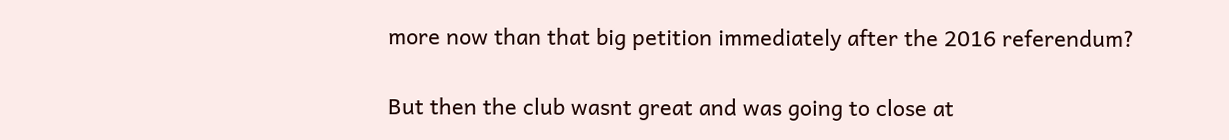more now than that big petition immediately after the 2016 referendum?

But then the club wasnt great and was going to close at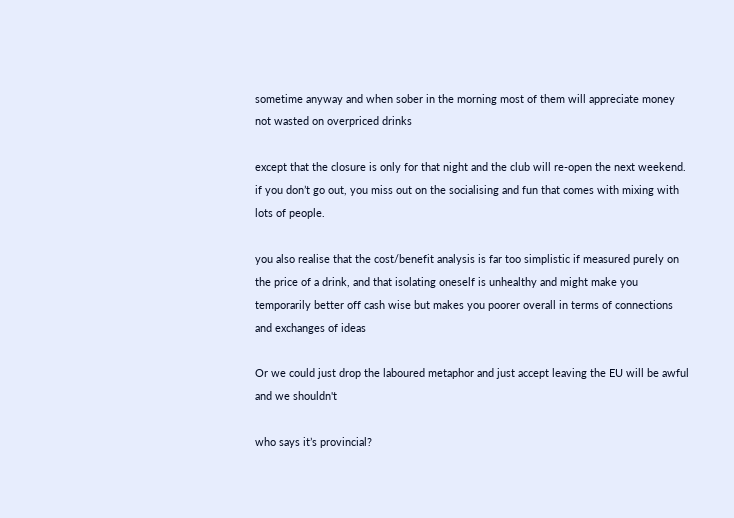sometime anyway and when sober in the morning most of them will appreciate money not wasted on overpriced drinks

except that the closure is only for that night and the club will re-open the next weekend. if you don’t go out, you miss out on the socialising and fun that comes with mixing with lots of people.

you also realise that the cost/benefit analysis is far too simplistic if measured purely on the price of a drink, and that isolating oneself is unhealthy and might make you temporarily better off cash wise but makes you poorer overall in terms of connections and exchanges of ideas

Or we could just drop the laboured metaphor and just accept leaving the EU will be awful and we shouldn't

who says it’s provincial?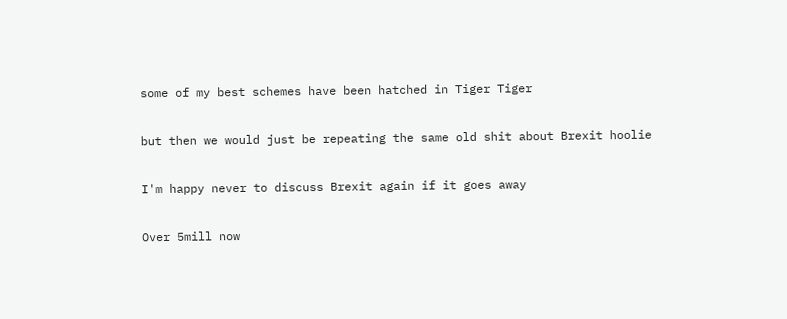some of my best schemes have been hatched in Tiger Tiger

but then we would just be repeating the same old shit about Brexit hoolie

I'm happy never to discuss Brexit again if it goes away

Over 5mill now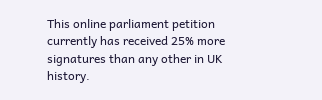This online parliament petition currently has received 25% more signatures than any other in UK history.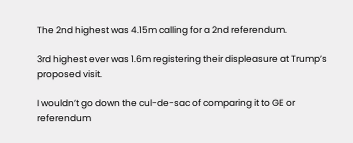The 2nd highest was 4.15m calling for a 2nd referendum.

3rd highest ever was 1.6m registering their displeasure at Trump’s proposed visit.

I wouldn’t go down the cul-de-sac of comparing it to GE or referendum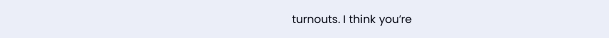turnouts. I think you’re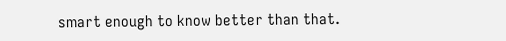smart enough to know better than that.